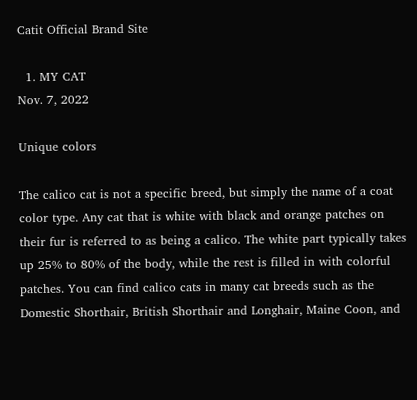Catit Official Brand Site

  1. MY CAT
Nov. 7, 2022

Unique colors

The calico cat is not a specific breed, but simply the name of a coat color type. Any cat that is white with black and orange patches on their fur is referred to as being a calico. The white part typically takes up 25% to 80% of the body, while the rest is filled in with colorful patches. You can find calico cats in many cat breeds such as the Domestic Shorthair, British Shorthair and Longhair, Maine Coon, and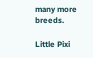many more breeds.

Little Pixi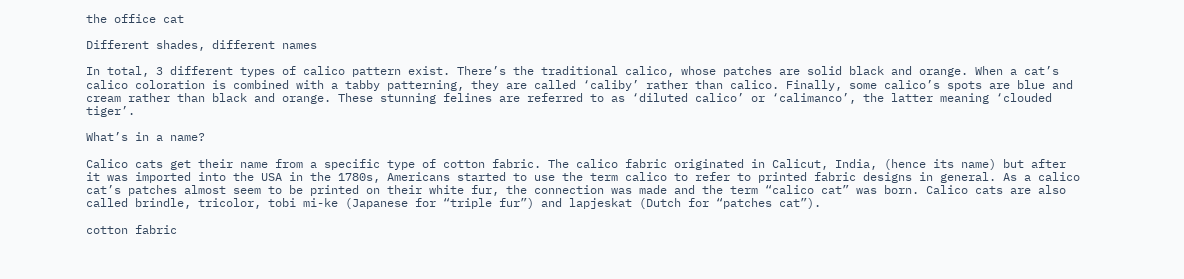the office cat

Different shades, different names

In total, 3 different types of calico pattern exist. There’s the traditional calico, whose patches are solid black and orange. When a cat’s calico coloration is combined with a tabby patterning, they are called ‘caliby’ rather than calico. Finally, some calico’s spots are blue and cream rather than black and orange. These stunning felines are referred to as ‘diluted calico’ or ‘calimanco’, the latter meaning ‘clouded tiger’.

What’s in a name?

Calico cats get their name from a specific type of cotton fabric. The calico fabric originated in Calicut, India, (hence its name) but after it was imported into the USA in the 1780s, Americans started to use the term calico to refer to printed fabric designs in general. As a calico cat’s patches almost seem to be printed on their white fur, the connection was made and the term “calico cat” was born. Calico cats are also called brindle, tricolor, tobi mi-ke (Japanese for “triple fur”) and lapjeskat (Dutch for “patches cat”).

cotton fabric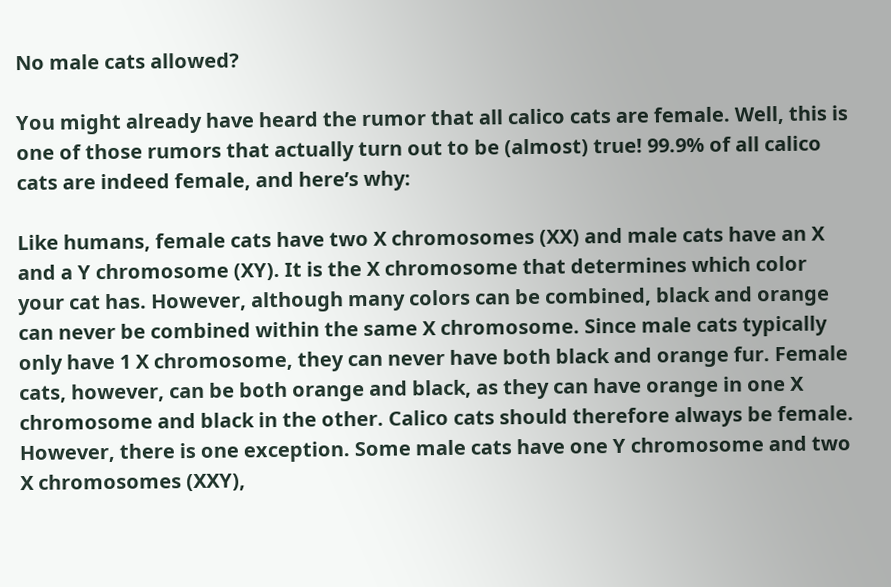No male cats allowed?

You might already have heard the rumor that all calico cats are female. Well, this is one of those rumors that actually turn out to be (almost) true! 99.9% of all calico cats are indeed female, and here’s why:

Like humans, female cats have two X chromosomes (XX) and male cats have an X and a Y chromosome (XY). It is the X chromosome that determines which color your cat has. However, although many colors can be combined, black and orange can never be combined within the same X chromosome. Since male cats typically only have 1 X chromosome, they can never have both black and orange fur. Female cats, however, can be both orange and black, as they can have orange in one X chromosome and black in the other. Calico cats should therefore always be female. However, there is one exception. Some male cats have one Y chromosome and two X chromosomes (XXY),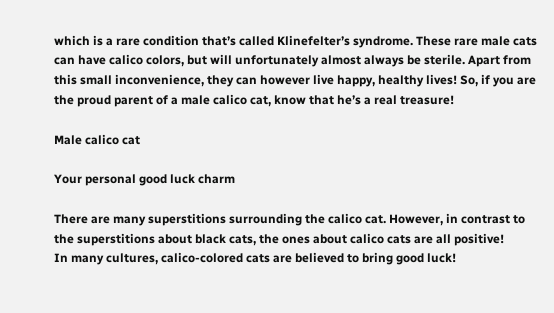which is a rare condition that’s called Klinefelter’s syndrome. These rare male cats can have calico colors, but will unfortunately almost always be sterile. Apart from this small inconvenience, they can however live happy, healthy lives! So, if you are the proud parent of a male calico cat, know that he’s a real treasure!

Male calico cat

Your personal good luck charm

There are many superstitions surrounding the calico cat. However, in contrast to the superstitions about black cats, the ones about calico cats are all positive!
In many cultures, calico-colored cats are believed to bring good luck!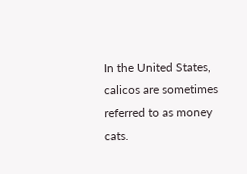In the United States, calicos are sometimes referred to as money cats.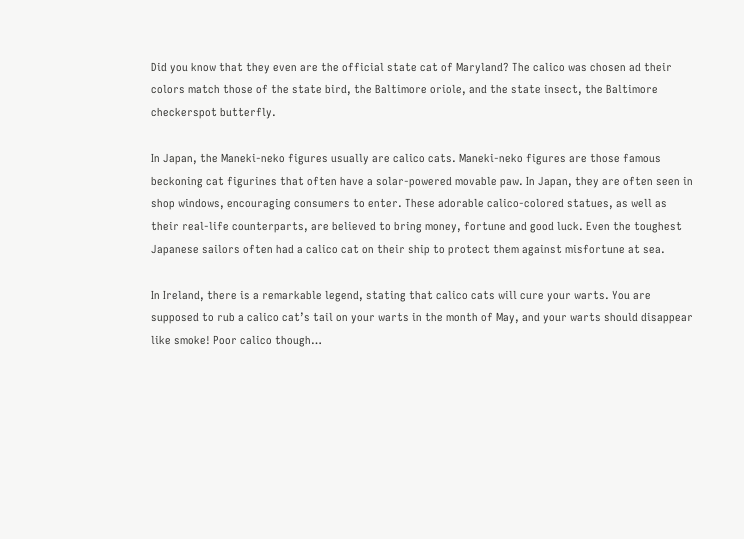Did you know that they even are the official state cat of Maryland? The calico was chosen ad their colors match those of the state bird, the Baltimore oriole, and the state insect, the Baltimore checkerspot butterfly.

In Japan, the Maneki-neko figures usually are calico cats. Maneki-neko figures are those famous beckoning cat figurines that often have a solar-powered movable paw. In Japan, they are often seen in shop windows, encouraging consumers to enter. These adorable calico-colored statues, as well as their real-life counterparts, are believed to bring money, fortune and good luck. Even the toughest Japanese sailors often had a calico cat on their ship to protect them against misfortune at sea.

In Ireland, there is a remarkable legend, stating that calico cats will cure your warts. You are supposed to rub a calico cat’s tail on your warts in the month of May, and your warts should disappear like smoke! Poor calico though…